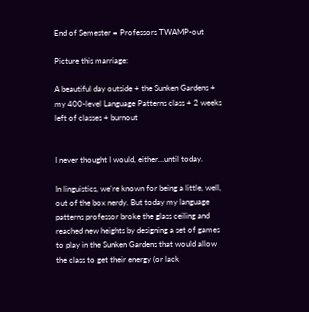End of Semester = Professors TWAMP-out

Picture this marriage:

A beautiful day outside + the Sunken Gardens + my 400-level Language Patterns class + 2 weeks left of classes + burnout


I never thought I would, either…until today.

In linguistics, we’re known for being a little, well, out of the box nerdy. But today my language patterns professor broke the glass ceiling and reached new heights by designing a set of games to play in the Sunken Gardens that would allow the class to get their energy (or lack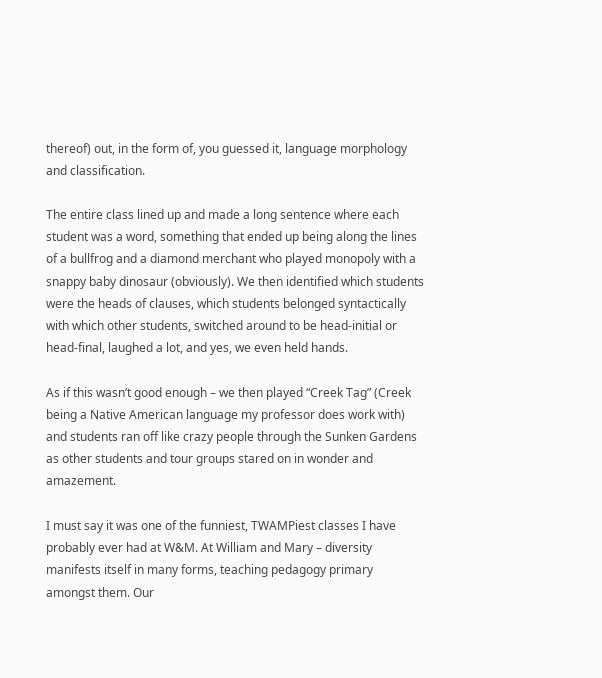thereof) out, in the form of, you guessed it, language morphology and classification.

The entire class lined up and made a long sentence where each student was a word, something that ended up being along the lines of a bullfrog and a diamond merchant who played monopoly with a snappy baby dinosaur (obviously). We then identified which students were the heads of clauses, which students belonged syntactically with which other students, switched around to be head-initial or head-final, laughed a lot, and yes, we even held hands.

As if this wasn’t good enough – we then played “Creek Tag” (Creek being a Native American language my professor does work with) and students ran off like crazy people through the Sunken Gardens as other students and tour groups stared on in wonder and amazement.

I must say it was one of the funniest, TWAMPiest classes I have probably ever had at W&M. At William and Mary – diversity manifests itself in many forms, teaching pedagogy primary amongst them. Our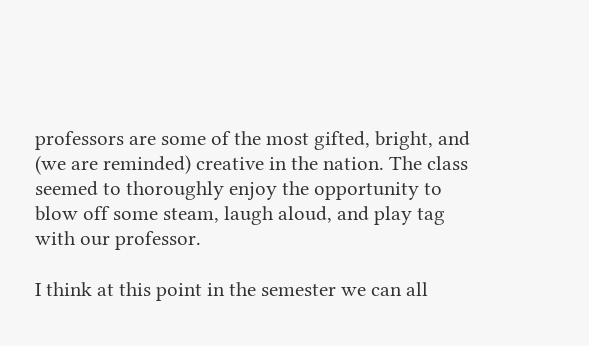professors are some of the most gifted, bright, and (we are reminded) creative in the nation. The class seemed to thoroughly enjoy the opportunity to blow off some steam, laugh aloud, and play tag with our professor.

I think at this point in the semester we can all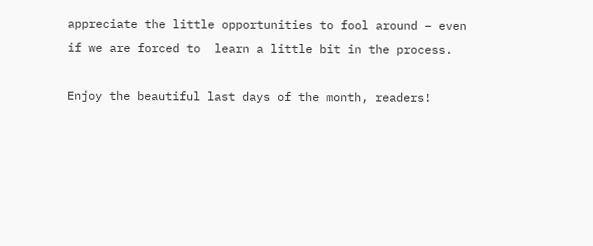appreciate the little opportunities to fool around – even if we are forced to  learn a little bit in the process.

Enjoy the beautiful last days of the month, readers!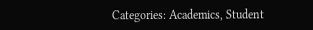Categories: Academics, Student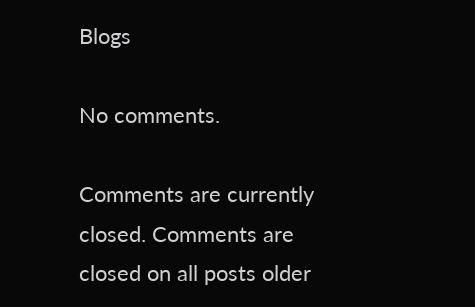Blogs

No comments.

Comments are currently closed. Comments are closed on all posts older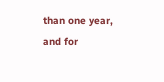than one year, and for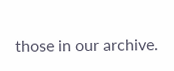those in our archive.